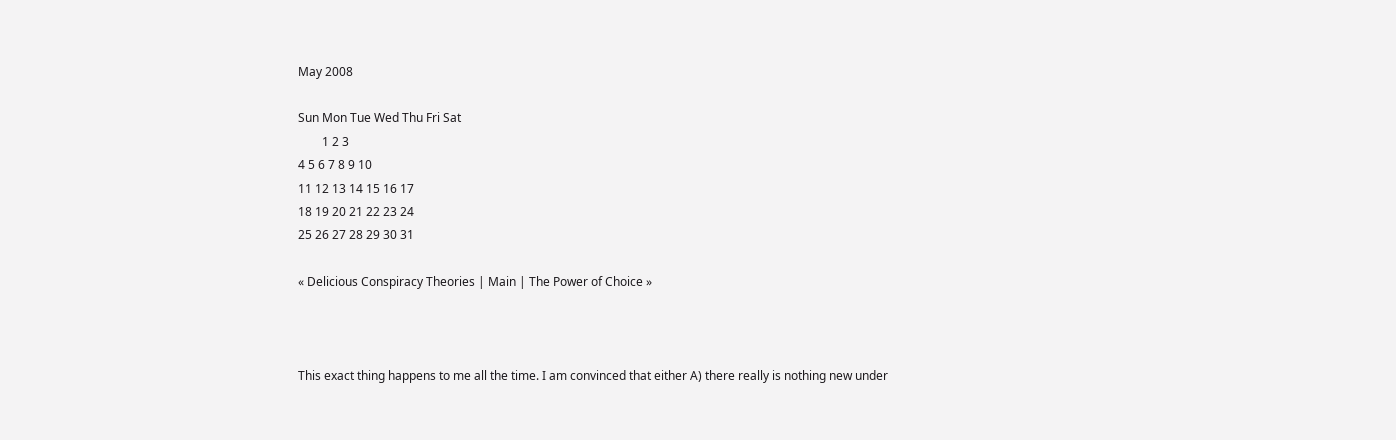May 2008

Sun Mon Tue Wed Thu Fri Sat
        1 2 3
4 5 6 7 8 9 10
11 12 13 14 15 16 17
18 19 20 21 22 23 24
25 26 27 28 29 30 31

« Delicious Conspiracy Theories | Main | The Power of Choice »



This exact thing happens to me all the time. I am convinced that either A) there really is nothing new under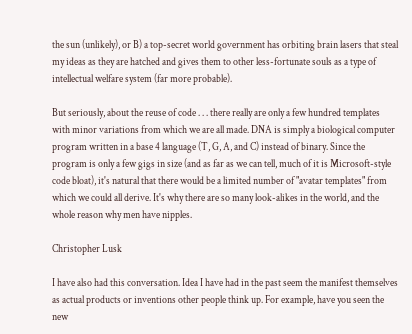the sun (unlikely), or B) a top-secret world government has orbiting brain lasers that steal my ideas as they are hatched and gives them to other less-fortunate souls as a type of intellectual welfare system (far more probable).

But seriously, about the reuse of code . . . there really are only a few hundred templates with minor variations from which we are all made. DNA is simply a biological computer program written in a base 4 language (T, G, A, and C) instead of binary. Since the program is only a few gigs in size (and as far as we can tell, much of it is Microsoft-style code bloat), it's natural that there would be a limited number of "avatar templates" from which we could all derive. It's why there are so many look-alikes in the world, and the whole reason why men have nipples.

Christopher Lusk

I have also had this conversation. Idea I have had in the past seem the manifest themselves as actual products or inventions other people think up. For example, have you seen the new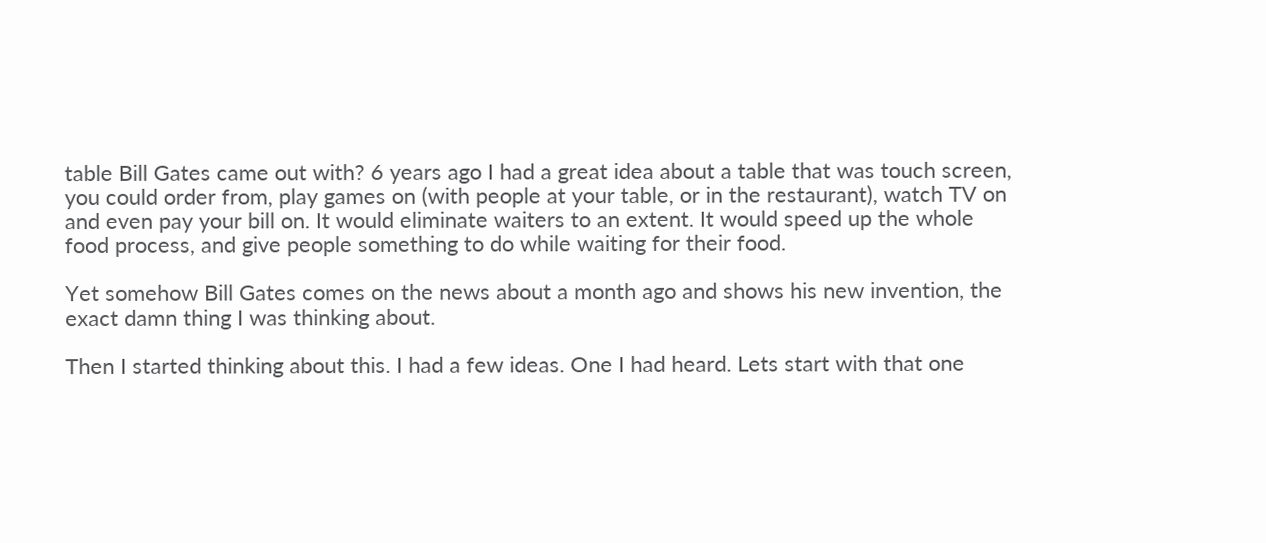table Bill Gates came out with? 6 years ago I had a great idea about a table that was touch screen, you could order from, play games on (with people at your table, or in the restaurant), watch TV on and even pay your bill on. It would eliminate waiters to an extent. It would speed up the whole food process, and give people something to do while waiting for their food.

Yet somehow Bill Gates comes on the news about a month ago and shows his new invention, the exact damn thing I was thinking about.

Then I started thinking about this. I had a few ideas. One I had heard. Lets start with that one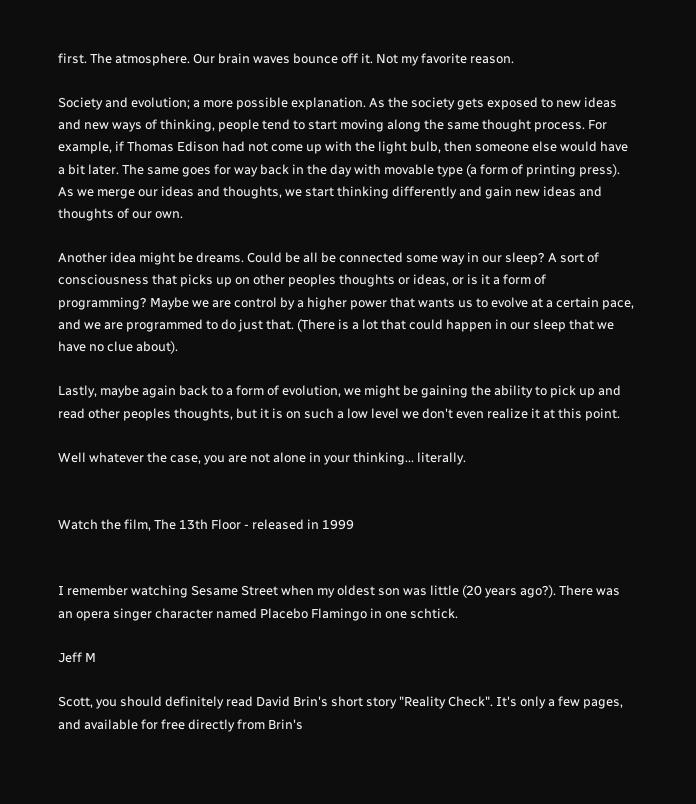first. The atmosphere. Our brain waves bounce off it. Not my favorite reason.

Society and evolution; a more possible explanation. As the society gets exposed to new ideas and new ways of thinking, people tend to start moving along the same thought process. For example, if Thomas Edison had not come up with the light bulb, then someone else would have a bit later. The same goes for way back in the day with movable type (a form of printing press). As we merge our ideas and thoughts, we start thinking differently and gain new ideas and thoughts of our own.

Another idea might be dreams. Could be all be connected some way in our sleep? A sort of consciousness that picks up on other peoples thoughts or ideas, or is it a form of programming? Maybe we are control by a higher power that wants us to evolve at a certain pace, and we are programmed to do just that. (There is a lot that could happen in our sleep that we have no clue about).

Lastly, maybe again back to a form of evolution, we might be gaining the ability to pick up and read other peoples thoughts, but it is on such a low level we don't even realize it at this point.

Well whatever the case, you are not alone in your thinking... literally.


Watch the film, The 13th Floor - released in 1999


I remember watching Sesame Street when my oldest son was little (20 years ago?). There was an opera singer character named Placebo Flamingo in one schtick.

Jeff M

Scott, you should definitely read David Brin's short story "Reality Check". It's only a few pages, and available for free directly from Brin's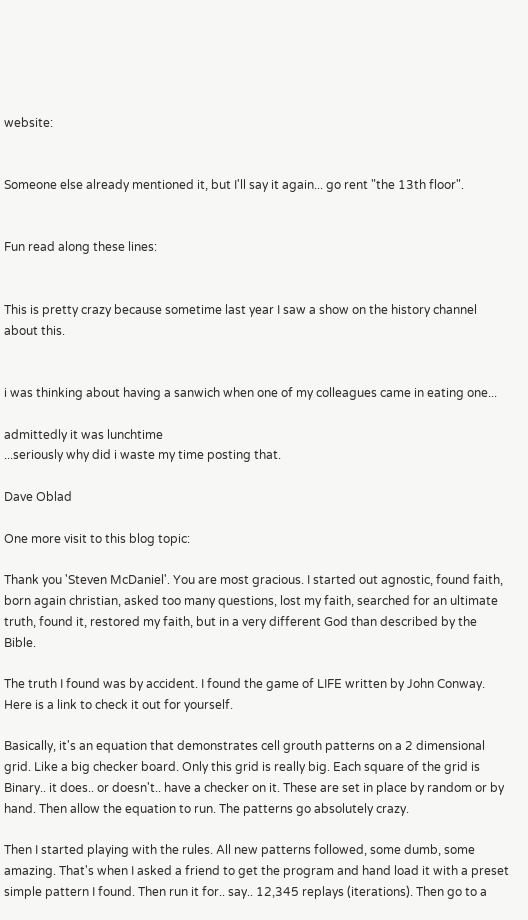website:


Someone else already mentioned it, but I'll say it again... go rent "the 13th floor".


Fun read along these lines:


This is pretty crazy because sometime last year I saw a show on the history channel about this.


i was thinking about having a sanwich when one of my colleagues came in eating one...

admittedly it was lunchtime
...seriously why did i waste my time posting that.

Dave Oblad

One more visit to this blog topic:

Thank you 'Steven McDaniel'. You are most gracious. I started out agnostic, found faith, born again christian, asked too many questions, lost my faith, searched for an ultimate truth, found it, restored my faith, but in a very different God than described by the Bible.

The truth I found was by accident. I found the game of LIFE written by John Conway. Here is a link to check it out for yourself.

Basically, it's an equation that demonstrates cell grouth patterns on a 2 dimensional grid. Like a big checker board. Only this grid is really big. Each square of the grid is Binary.. it does.. or doesn't.. have a checker on it. These are set in place by random or by hand. Then allow the equation to run. The patterns go absolutely crazy.

Then I started playing with the rules. All new patterns followed, some dumb, some amazing. That's when I asked a friend to get the program and hand load it with a preset simple pattern I found. Then run it for.. say.. 12,345 replays (iterations). Then go to a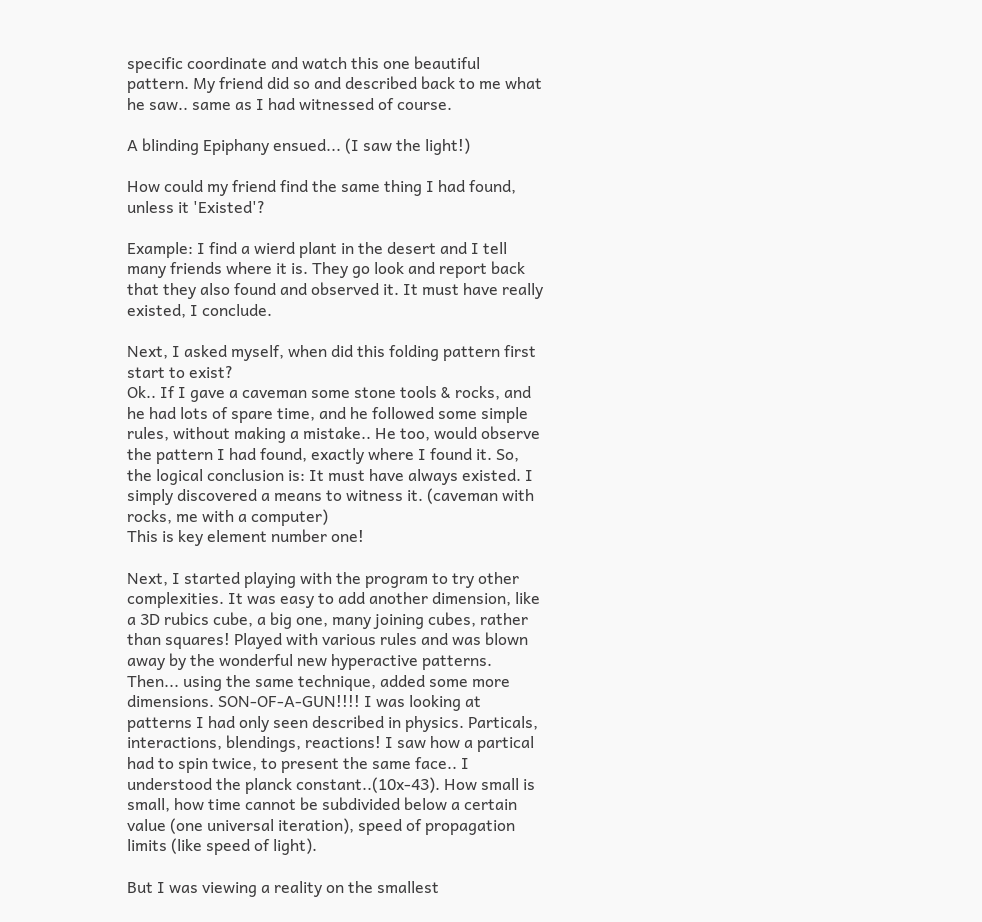specific coordinate and watch this one beautiful pattern. My friend did so and described back to me what he saw.. same as I had witnessed of course.

A blinding Epiphany ensued... (I saw the light!)

How could my friend find the same thing I had found, unless it 'Existed'?

Example: I find a wierd plant in the desert and I tell many friends where it is. They go look and report back that they also found and observed it. It must have really existed, I conclude.

Next, I asked myself, when did this folding pattern first start to exist?
Ok.. If I gave a caveman some stone tools & rocks, and he had lots of spare time, and he followed some simple rules, without making a mistake.. He too, would observe the pattern I had found, exactly where I found it. So, the logical conclusion is: It must have always existed. I simply discovered a means to witness it. (caveman with rocks, me with a computer)
This is key element number one!

Next, I started playing with the program to try other complexities. It was easy to add another dimension, like a 3D rubics cube, a big one, many joining cubes, rather than squares! Played with various rules and was blown away by the wonderful new hyperactive patterns. Then... using the same technique, added some more dimensions. SON-OF-A-GUN!!!! I was looking at patterns I had only seen described in physics. Particals, interactions, blendings, reactions! I saw how a partical had to spin twice, to present the same face.. I understood the planck constant..(10x-43). How small is small, how time cannot be subdivided below a certain value (one universal iteration), speed of propagation limits (like speed of light).

But I was viewing a reality on the smallest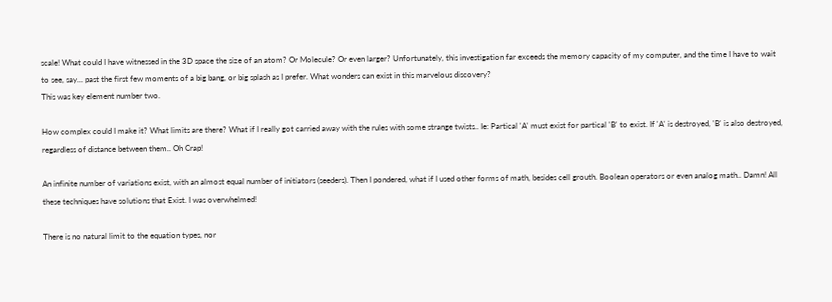scale! What could I have witnessed in the 3D space the size of an atom? Or Molecule? Or even larger? Unfortunately, this investigation far exceeds the memory capacity of my computer, and the time I have to wait to see, say... past the first few moments of a big bang, or big splash as I prefer. What wonders can exist in this marvelous discovery?
This was key element number two.

How complex could I make it? What limits are there? What if I really got carried away with the rules with some strange twists.. Ie: Partical 'A' must exist for partical 'B' to exist. If 'A' is destroyed, 'B' is also destroyed, regardless of distance between them.. Oh Crap!

An infinite number of variations exist, with an almost equal number of initiators (seeders). Then I pondered, what if I used other forms of math, besides cell grouth. Boolean operators or even analog math.. Damn! All these techniques have solutions that Exist. I was overwhelmed!

There is no natural limit to the equation types, nor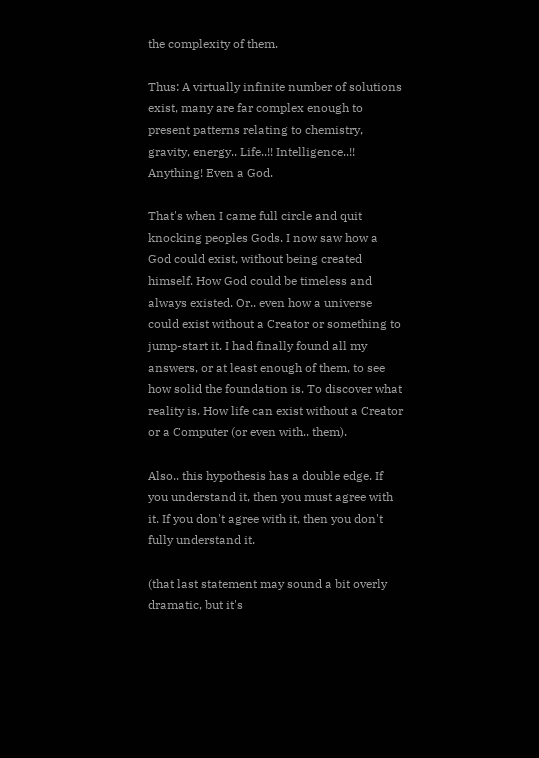the complexity of them.

Thus: A virtually infinite number of solutions exist, many are far complex enough to present patterns relating to chemistry, gravity, energy.. Life..!! Intelligence..!! Anything! Even a God.

That's when I came full circle and quit knocking peoples Gods. I now saw how a God could exist, without being created himself. How God could be timeless and always existed. Or.. even how a universe could exist without a Creator or something to jump-start it. I had finally found all my answers, or at least enough of them, to see how solid the foundation is. To discover what reality is. How life can exist without a Creator or a Computer (or even with.. them).

Also.. this hypothesis has a double edge. If you understand it, then you must agree with it. If you don't agree with it, then you don't fully understand it.

(that last statement may sound a bit overly dramatic, but it's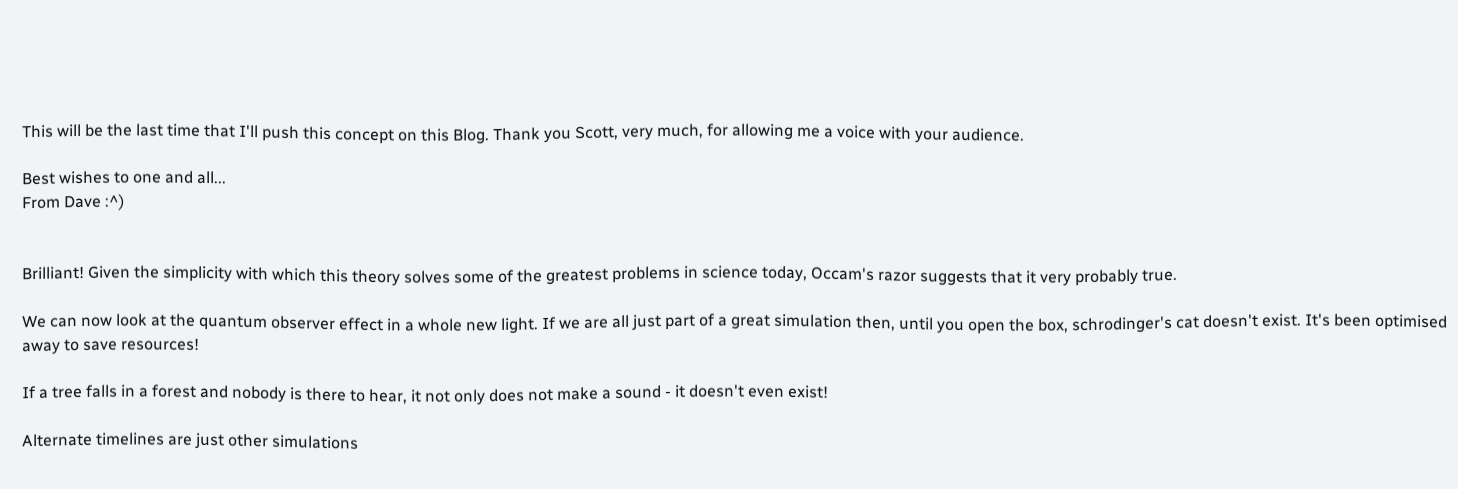This will be the last time that I'll push this concept on this Blog. Thank you Scott, very much, for allowing me a voice with your audience.

Best wishes to one and all...
From Dave :^)


Brilliant! Given the simplicity with which this theory solves some of the greatest problems in science today, Occam's razor suggests that it very probably true.

We can now look at the quantum observer effect in a whole new light. If we are all just part of a great simulation then, until you open the box, schrodinger's cat doesn't exist. It's been optimised away to save resources!

If a tree falls in a forest and nobody is there to hear, it not only does not make a sound - it doesn't even exist!

Alternate timelines are just other simulations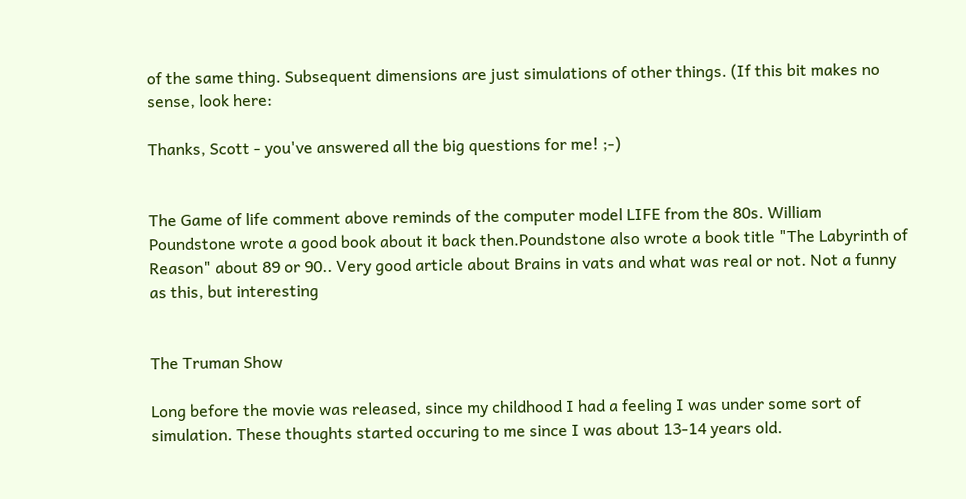of the same thing. Subsequent dimensions are just simulations of other things. (If this bit makes no sense, look here:

Thanks, Scott - you've answered all the big questions for me! ;-)


The Game of life comment above reminds of the computer model LIFE from the 80s. William Poundstone wrote a good book about it back then.Poundstone also wrote a book title "The Labyrinth of Reason" about 89 or 90.. Very good article about Brains in vats and what was real or not. Not a funny as this, but interesting


The Truman Show

Long before the movie was released, since my childhood I had a feeling I was under some sort of simulation. These thoughts started occuring to me since I was about 13-14 years old.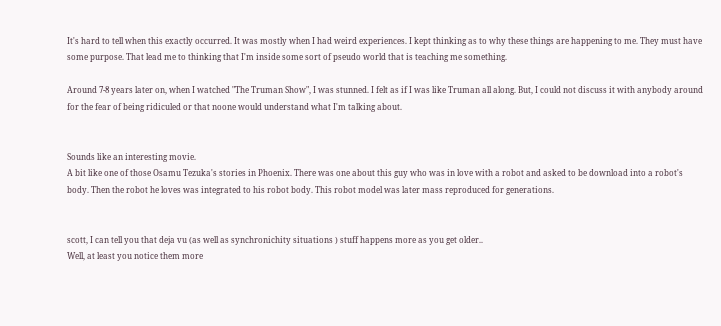It's hard to tell when this exactly occurred. It was mostly when I had weird experiences. I kept thinking as to why these things are happening to me. They must have some purpose. That lead me to thinking that I'm inside some sort of pseudo world that is teaching me something.

Around 7-8 years later on, when I watched "The Truman Show", I was stunned. I felt as if I was like Truman all along. But, I could not discuss it with anybody around for the fear of being ridiculed or that noone would understand what I'm talking about.


Sounds like an interesting movie.
A bit like one of those Osamu Tezuka's stories in Phoenix. There was one about this guy who was in love with a robot and asked to be download into a robot's body. Then the robot he loves was integrated to his robot body. This robot model was later mass reproduced for generations.


scott, I can tell you that deja vu (as well as synchronichity situations ) stuff happens more as you get older..
Well, at least you notice them more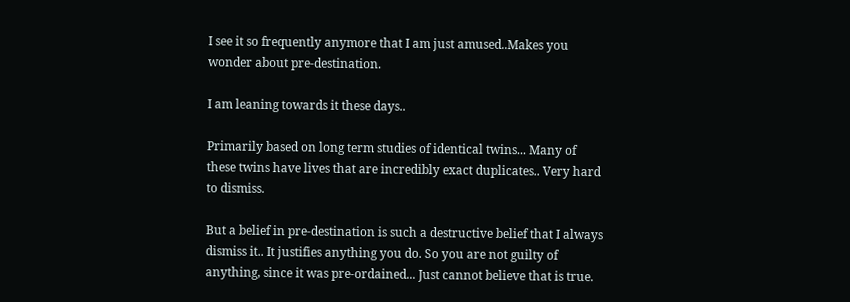I see it so frequently anymore that I am just amused..Makes you wonder about pre-destination.

I am leaning towards it these days..

Primarily based on long term studies of identical twins... Many of these twins have lives that are incredibly exact duplicates.. Very hard to dismiss.

But a belief in pre-destination is such a destructive belief that I always dismiss it.. It justifies anything you do. So you are not guilty of anything, since it was pre-ordained... Just cannot believe that is true.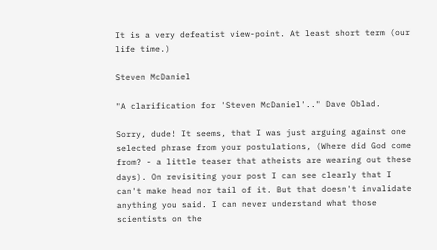It is a very defeatist view-point. At least short term (our life time.)

Steven McDaniel

"A clarification for 'Steven McDaniel'.." Dave Oblad.

Sorry, dude! It seems, that I was just arguing against one selected phrase from your postulations, (Where did God come from? - a little teaser that atheists are wearing out these days). On revisiting your post I can see clearly that I can't make head nor tail of it. But that doesn't invalidate anything you said. I can never understand what those scientists on the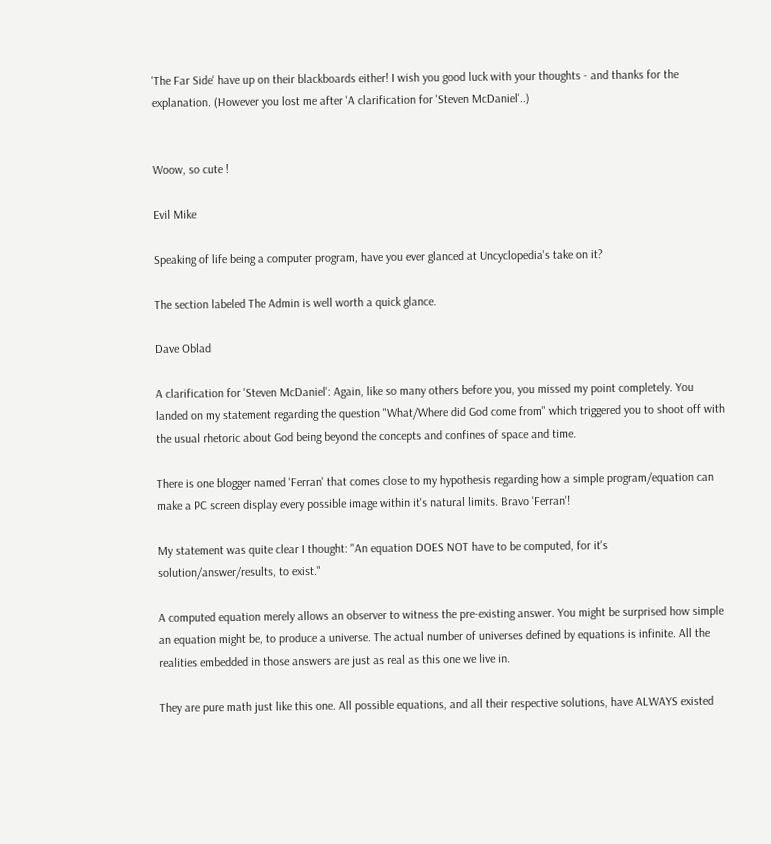'The Far Side' have up on their blackboards either! I wish you good luck with your thoughts - and thanks for the explanation. (However you lost me after 'A clarification for 'Steven McDaniel'..)


Woow, so cute !

Evil Mike

Speaking of life being a computer program, have you ever glanced at Uncyclopedia's take on it?

The section labeled The Admin is well worth a quick glance.

Dave Oblad

A clarification for 'Steven McDaniel': Again, like so many others before you, you missed my point completely. You landed on my statement regarding the question "What/Where did God come from" which triggered you to shoot off with the usual rhetoric about God being beyond the concepts and confines of space and time.

There is one blogger named 'Ferran' that comes close to my hypothesis regarding how a simple program/equation can make a PC screen display every possible image within it's natural limits. Bravo 'Ferran'!

My statement was quite clear I thought: "An equation DOES NOT have to be computed, for it's solution/answer/results, to exist."

A computed equation merely allows an observer to witness the pre-existing answer. You might be surprised how simple an equation might be, to produce a universe. The actual number of universes defined by equations is infinite. All the realities embedded in those answers are just as real as this one we live in.

They are pure math just like this one. All possible equations, and all their respective solutions, have ALWAYS existed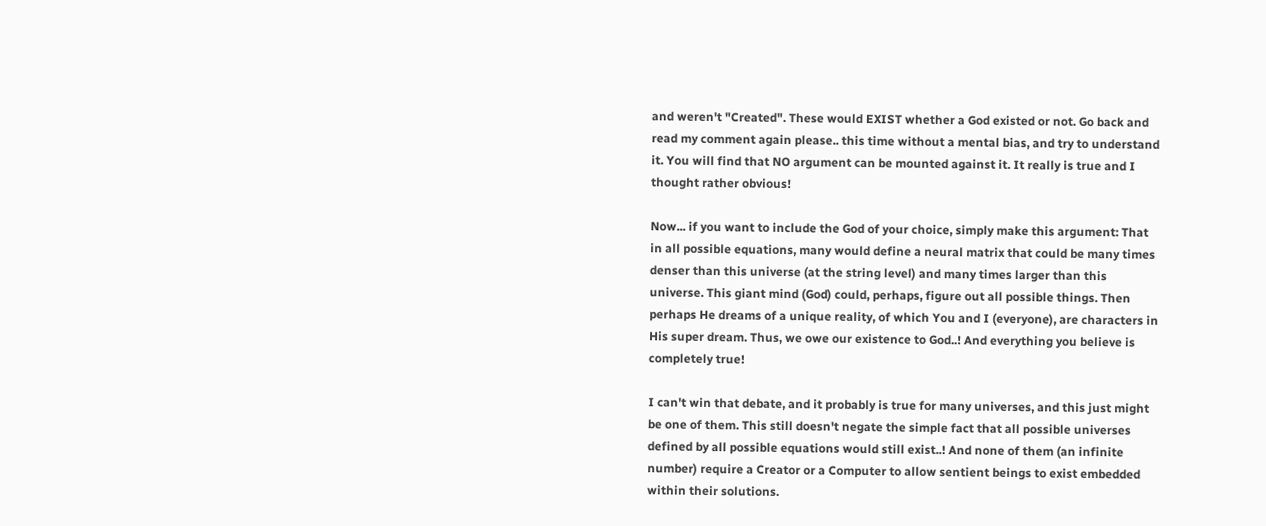and weren't "Created". These would EXIST whether a God existed or not. Go back and read my comment again please.. this time without a mental bias, and try to understand it. You will find that NO argument can be mounted against it. It really is true and I thought rather obvious!

Now... if you want to include the God of your choice, simply make this argument: That in all possible equations, many would define a neural matrix that could be many times denser than this universe (at the string level) and many times larger than this universe. This giant mind (God) could, perhaps, figure out all possible things. Then perhaps He dreams of a unique reality, of which You and I (everyone), are characters in His super dream. Thus, we owe our existence to God..! And everything you believe is completely true!

I can't win that debate, and it probably is true for many universes, and this just might be one of them. This still doesn't negate the simple fact that all possible universes defined by all possible equations would still exist..! And none of them (an infinite number) require a Creator or a Computer to allow sentient beings to exist embedded within their solutions.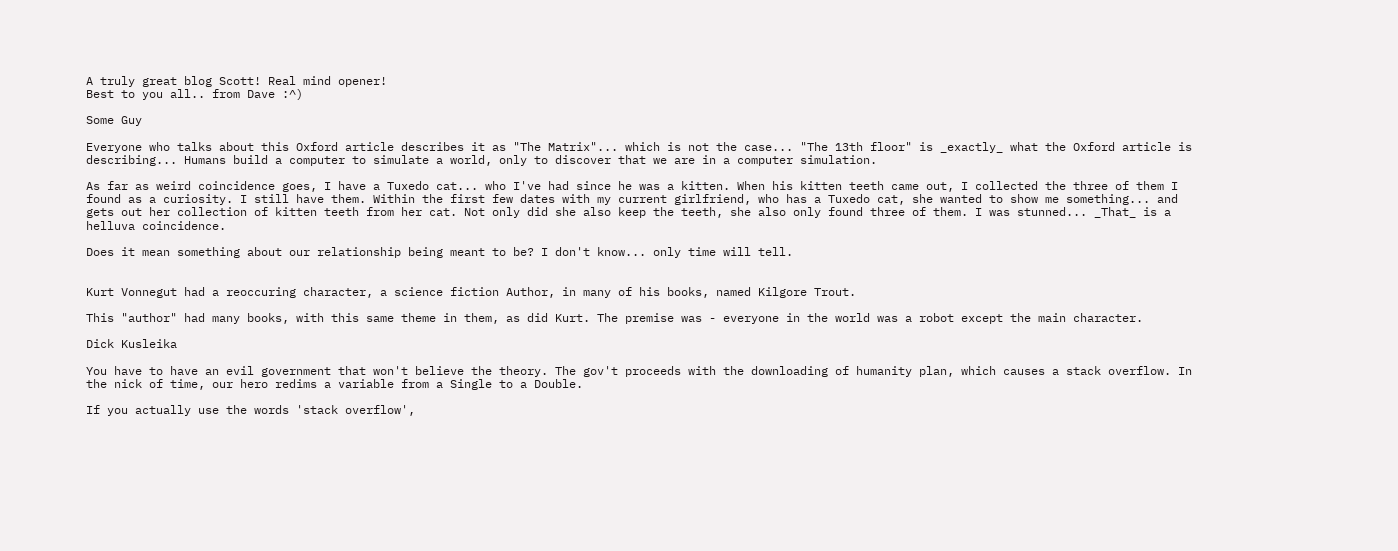A truly great blog Scott! Real mind opener!
Best to you all.. from Dave :^)

Some Guy

Everyone who talks about this Oxford article describes it as "The Matrix"... which is not the case... "The 13th floor" is _exactly_ what the Oxford article is describing... Humans build a computer to simulate a world, only to discover that we are in a computer simulation.

As far as weird coincidence goes, I have a Tuxedo cat... who I've had since he was a kitten. When his kitten teeth came out, I collected the three of them I found as a curiosity. I still have them. Within the first few dates with my current girlfriend, who has a Tuxedo cat, she wanted to show me something... and gets out her collection of kitten teeth from her cat. Not only did she also keep the teeth, she also only found three of them. I was stunned... _That_ is a helluva coincidence.

Does it mean something about our relationship being meant to be? I don't know... only time will tell.


Kurt Vonnegut had a reoccuring character, a science fiction Author, in many of his books, named Kilgore Trout.

This "author" had many books, with this same theme in them, as did Kurt. The premise was - everyone in the world was a robot except the main character.

Dick Kusleika

You have to have an evil government that won't believe the theory. The gov't proceeds with the downloading of humanity plan, which causes a stack overflow. In the nick of time, our hero redims a variable from a Single to a Double.

If you actually use the words 'stack overflow',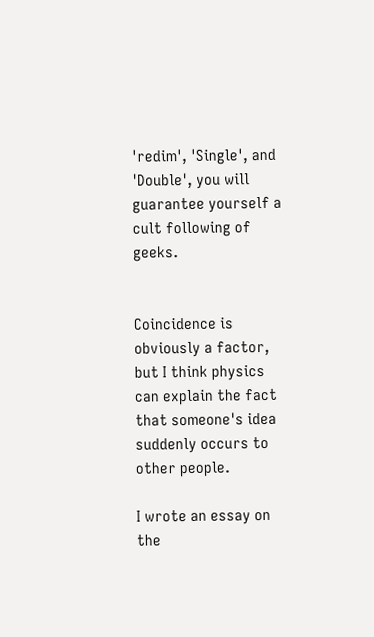'redim', 'Single', and 'Double', you will guarantee yourself a cult following of geeks.


Coincidence is obviously a factor, but I think physics can explain the fact that someone's idea suddenly occurs to other people.

I wrote an essay on the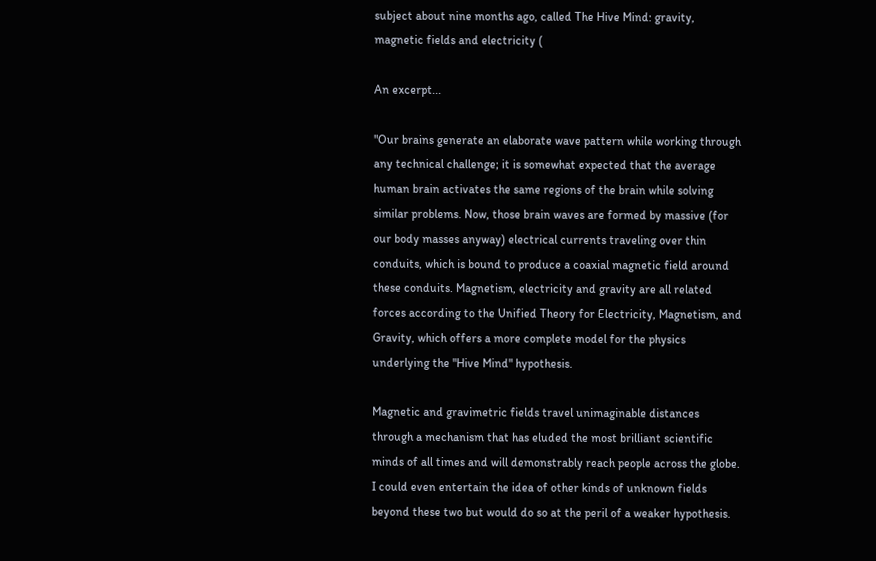subject about nine months ago, called The Hive Mind: gravity, magnetic fields and electricity (

An excerpt...

"Our brains generate an elaborate wave pattern while working through any technical challenge; it is somewhat expected that the average human brain activates the same regions of the brain while solving similar problems. Now, those brain waves are formed by massive (for our body masses anyway) electrical currents traveling over thin conduits, which is bound to produce a coaxial magnetic field around these conduits. Magnetism, electricity and gravity are all related forces according to the Unified Theory for Electricity, Magnetism, and Gravity, which offers a more complete model for the physics underlying the "Hive Mind" hypothesis.

Magnetic and gravimetric fields travel unimaginable distances through a mechanism that has eluded the most brilliant scientific minds of all times and will demonstrably reach people across the globe. I could even entertain the idea of other kinds of unknown fields beyond these two but would do so at the peril of a weaker hypothesis.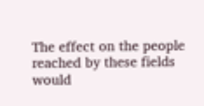The effect on the people reached by these fields would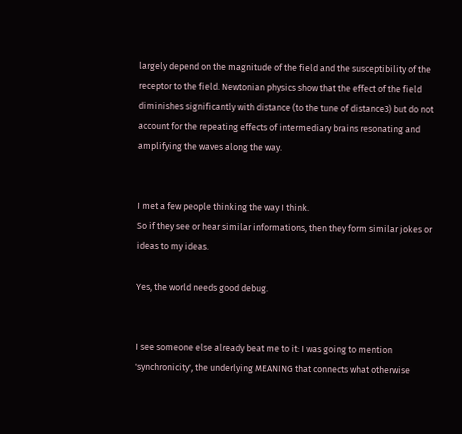largely depend on the magnitude of the field and the susceptibility of the receptor to the field. Newtonian physics show that the effect of the field diminishes significantly with distance (to the tune of distance3) but do not account for the repeating effects of intermediary brains resonating and amplifying the waves along the way.


I met a few people thinking the way I think.
So if they see or hear similar informations, then they form similar jokes or ideas to my ideas.

Yes, the world needs good debug.


I see someone else already beat me to it: I was going to mention 'synchronicity', the underlying MEANING that connects what otherwise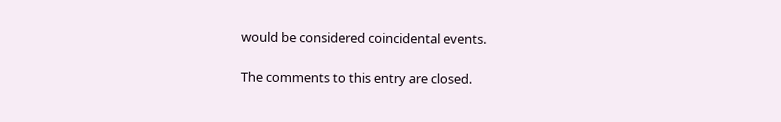would be considered coincidental events.

The comments to this entry are closed.